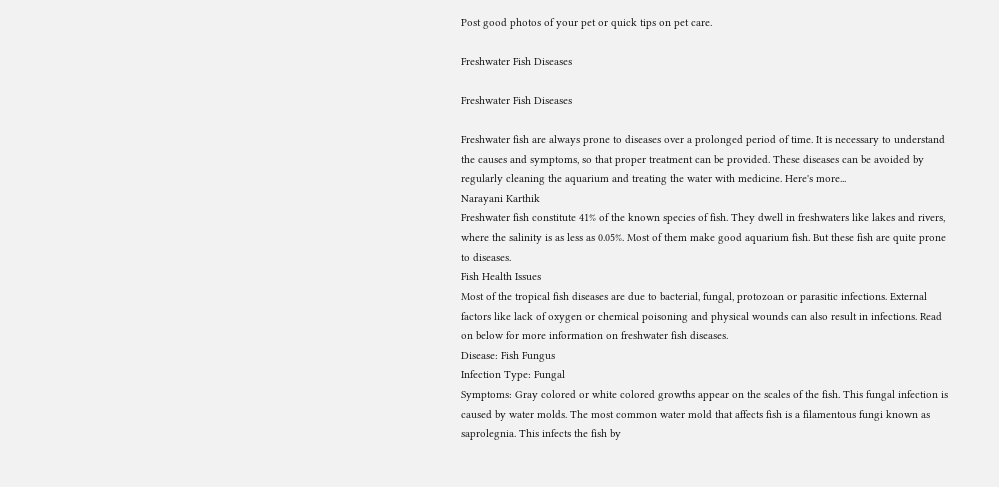Post good photos of your pet or quick tips on pet care.

Freshwater Fish Diseases

Freshwater Fish Diseases

Freshwater fish are always prone to diseases over a prolonged period of time. It is necessary to understand the causes and symptoms, so that proper treatment can be provided. These diseases can be avoided by regularly cleaning the aquarium and treating the water with medicine. Here's more...
Narayani Karthik
Freshwater fish constitute 41% of the known species of fish. They dwell in freshwaters like lakes and rivers, where the salinity is as less as 0.05%. Most of them make good aquarium fish. But these fish are quite prone to diseases.
Fish Health Issues
Most of the tropical fish diseases are due to bacterial, fungal, protozoan or parasitic infections. External factors like lack of oxygen or chemical poisoning and physical wounds can also result in infections. Read on below for more information on freshwater fish diseases.
Disease: Fish Fungus
Infection Type: Fungal
Symptoms: Gray colored or white colored growths appear on the scales of the fish. This fungal infection is caused by water molds. The most common water mold that affects fish is a filamentous fungi known as saprolegnia. This infects the fish by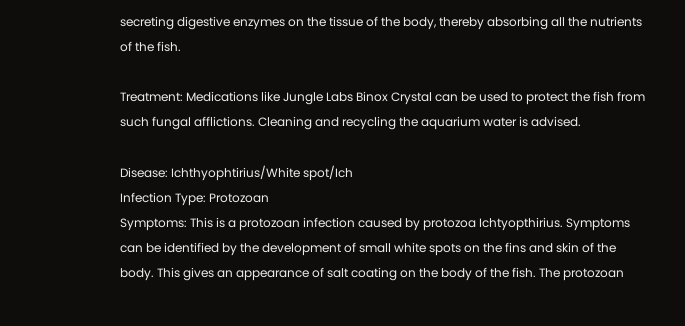secreting digestive enzymes on the tissue of the body, thereby absorbing all the nutrients of the fish.

Treatment: Medications like Jungle Labs Binox Crystal can be used to protect the fish from such fungal afflictions. Cleaning and recycling the aquarium water is advised.

Disease: Ichthyophtirius/White spot/Ich
Infection Type: Protozoan
Symptoms: This is a protozoan infection caused by protozoa Ichtyopthirius. Symptoms can be identified by the development of small white spots on the fins and skin of the body. This gives an appearance of salt coating on the body of the fish. The protozoan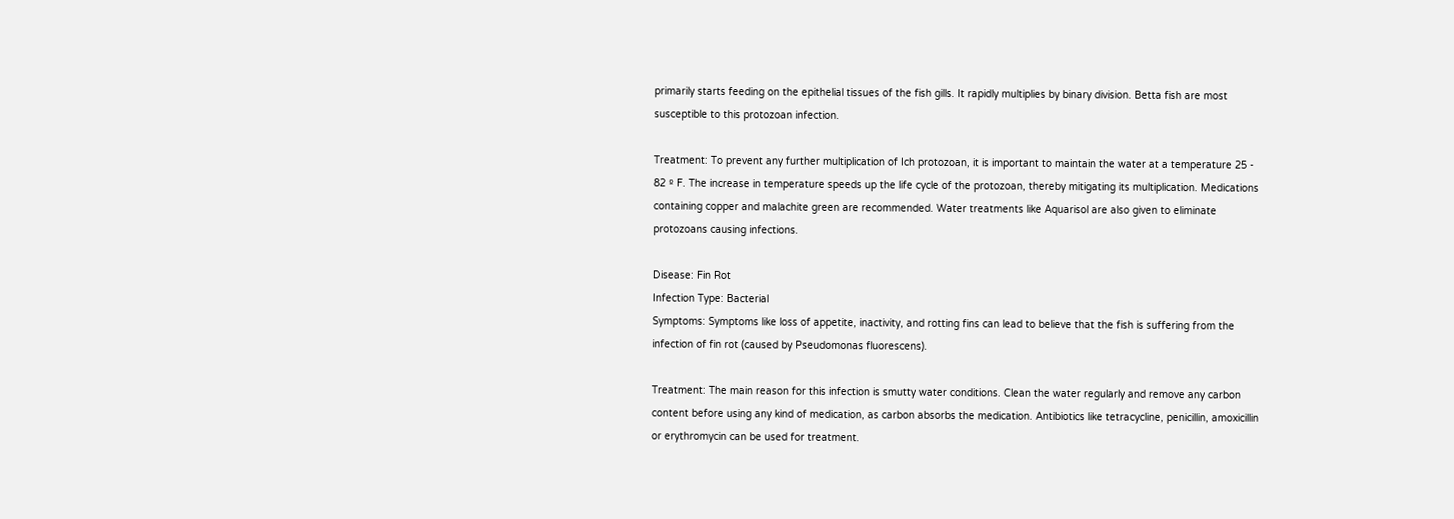primarily starts feeding on the epithelial tissues of the fish gills. It rapidly multiplies by binary division. Betta fish are most susceptible to this protozoan infection.

Treatment: To prevent any further multiplication of Ich protozoan, it is important to maintain the water at a temperature 25 - 82 º F. The increase in temperature speeds up the life cycle of the protozoan, thereby mitigating its multiplication. Medications containing copper and malachite green are recommended. Water treatments like Aquarisol are also given to eliminate protozoans causing infections.

Disease: Fin Rot
Infection Type: Bacterial
Symptoms: Symptoms like loss of appetite, inactivity, and rotting fins can lead to believe that the fish is suffering from the infection of fin rot (caused by Pseudomonas fluorescens).

Treatment: The main reason for this infection is smutty water conditions. Clean the water regularly and remove any carbon content before using any kind of medication, as carbon absorbs the medication. Antibiotics like tetracycline, penicillin, amoxicillin or erythromycin can be used for treatment.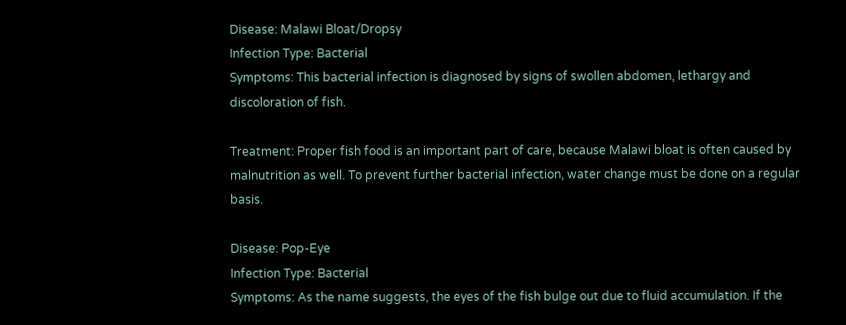Disease: Malawi Bloat/Dropsy
Infection Type: Bacterial
Symptoms: This bacterial infection is diagnosed by signs of swollen abdomen, lethargy and discoloration of fish.

Treatment: Proper fish food is an important part of care, because Malawi bloat is often caused by malnutrition as well. To prevent further bacterial infection, water change must be done on a regular basis.

Disease: Pop-Eye
Infection Type: Bacterial
Symptoms: As the name suggests, the eyes of the fish bulge out due to fluid accumulation. If the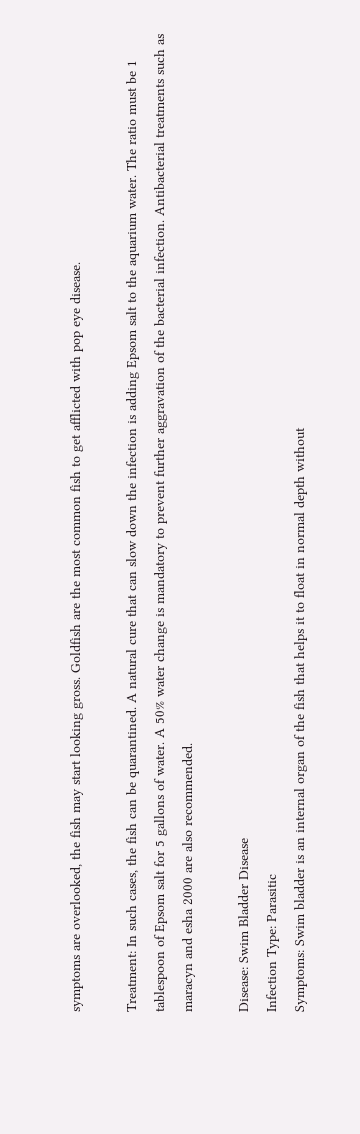symptoms are overlooked, the fish may start looking gross. Goldfish are the most common fish to get afflicted with pop eye disease.

Treatment: In such cases, the fish can be quarantined. A natural cure that can slow down the infection is adding Epsom salt to the aquarium water. The ratio must be 1 tablespoon of Epsom salt for 5 gallons of water. A 50% water change is mandatory to prevent further aggravation of the bacterial infection. Antibacterial treatments such as maracyn and esha 2000 are also recommended.

Disease: Swim Bladder Disease
Infection Type: Parasitic
Symptoms: Swim bladder is an internal organ of the fish that helps it to float in normal depth without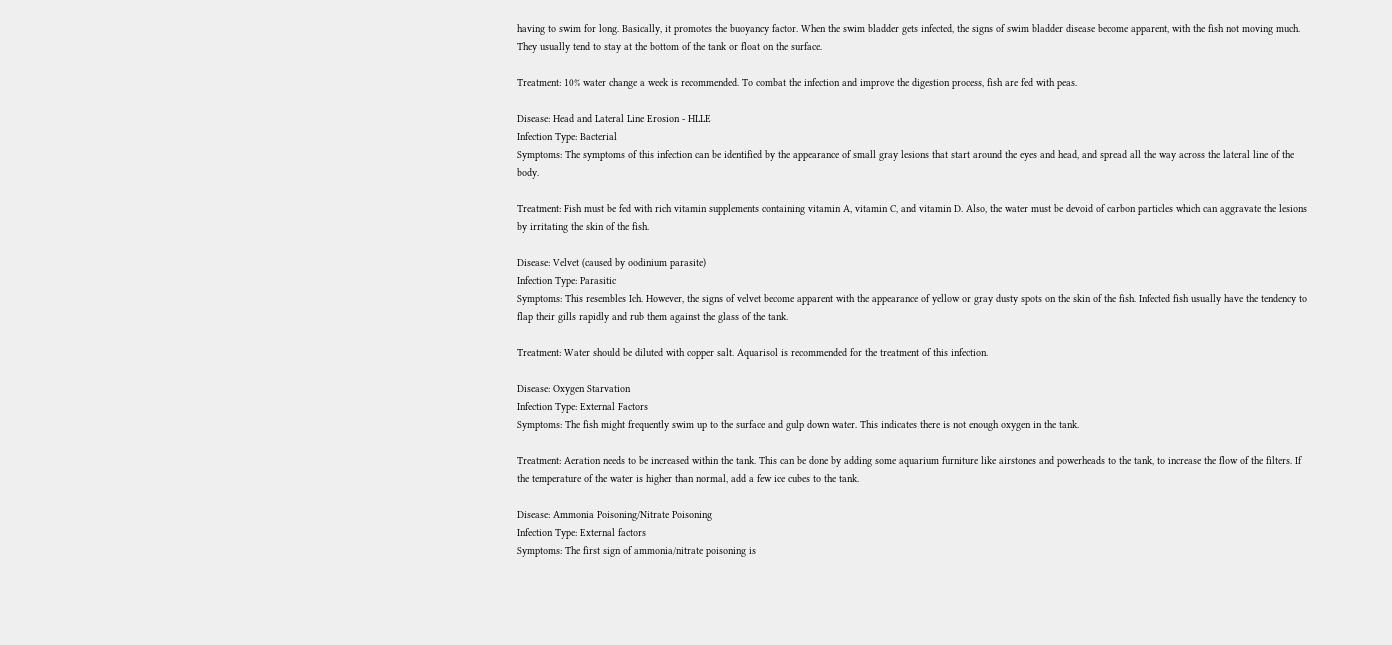having to swim for long. Basically, it promotes the buoyancy factor. When the swim bladder gets infected, the signs of swim bladder disease become apparent, with the fish not moving much. They usually tend to stay at the bottom of the tank or float on the surface.

Treatment: 10% water change a week is recommended. To combat the infection and improve the digestion process, fish are fed with peas.

Disease: Head and Lateral Line Erosion - HLLE
Infection Type: Bacterial
Symptoms: The symptoms of this infection can be identified by the appearance of small gray lesions that start around the eyes and head, and spread all the way across the lateral line of the body.

Treatment: Fish must be fed with rich vitamin supplements containing vitamin A, vitamin C, and vitamin D. Also, the water must be devoid of carbon particles which can aggravate the lesions by irritating the skin of the fish.

Disease: Velvet (caused by oodinium parasite)
Infection Type: Parasitic
Symptoms: This resembles Ich. However, the signs of velvet become apparent with the appearance of yellow or gray dusty spots on the skin of the fish. Infected fish usually have the tendency to flap their gills rapidly and rub them against the glass of the tank.

Treatment: Water should be diluted with copper salt. Aquarisol is recommended for the treatment of this infection.

Disease: Oxygen Starvation
Infection Type: External Factors
Symptoms: The fish might frequently swim up to the surface and gulp down water. This indicates there is not enough oxygen in the tank.

Treatment: Aeration needs to be increased within the tank. This can be done by adding some aquarium furniture like airstones and powerheads to the tank, to increase the flow of the filters. If the temperature of the water is higher than normal, add a few ice cubes to the tank.

Disease: Ammonia Poisoning/Nitrate Poisoning
Infection Type: External factors
Symptoms: The first sign of ammonia/nitrate poisoning is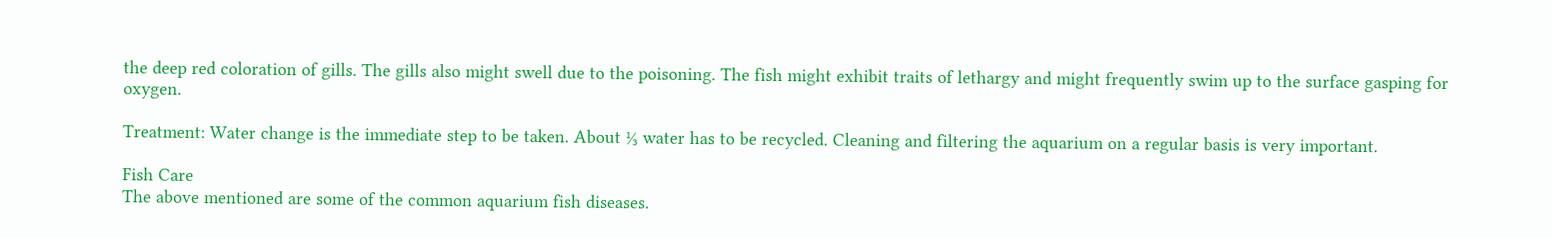the deep red coloration of gills. The gills also might swell due to the poisoning. The fish might exhibit traits of lethargy and might frequently swim up to the surface gasping for oxygen.

Treatment: Water change is the immediate step to be taken. About ⅓ water has to be recycled. Cleaning and filtering the aquarium on a regular basis is very important.

Fish Care
The above mentioned are some of the common aquarium fish diseases.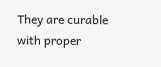They are curable with proper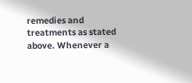remedies and treatments as stated above. Whenever a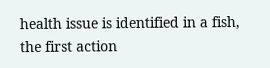health issue is identified in a fish, the first action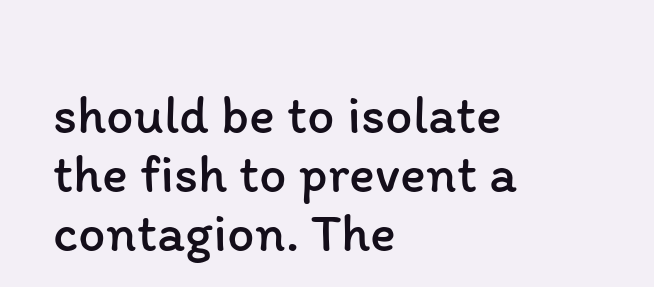should be to isolate the fish to prevent a contagion. The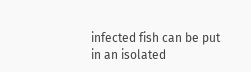infected fish can be put in an isolated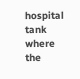hospital tank where the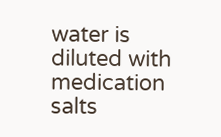water is diluted with medication salts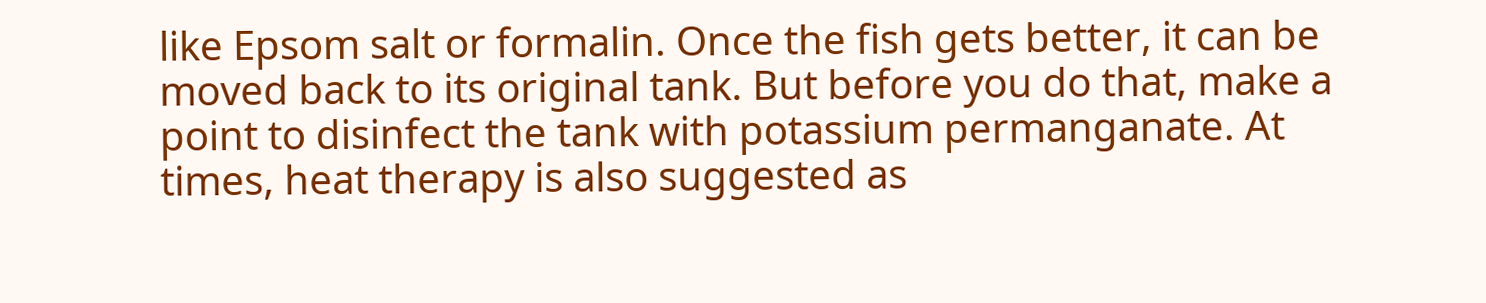like Epsom salt or formalin. Once the fish gets better, it can be moved back to its original tank. But before you do that, make a point to disinfect the tank with potassium permanganate. At times, heat therapy is also suggested as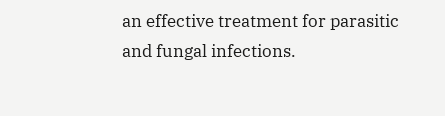an effective treatment for parasitic and fungal infections.